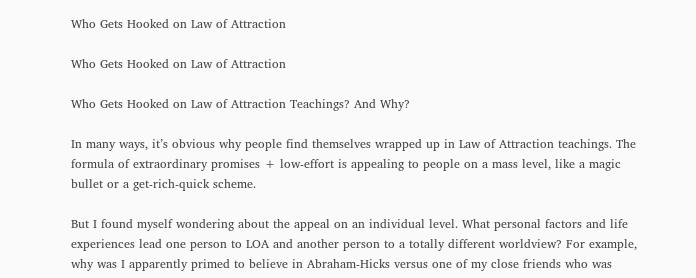Who Gets Hooked on Law of Attraction

Who Gets Hooked on Law of Attraction

Who Gets Hooked on Law of Attraction Teachings? And Why?

In many ways, it’s obvious why people find themselves wrapped up in Law of Attraction teachings. The formula of extraordinary promises + low-effort is appealing to people on a mass level, like a magic bullet or a get-rich-quick scheme.

But I found myself wondering about the appeal on an individual level. What personal factors and life experiences lead one person to LOA and another person to a totally different worldview? For example, why was I apparently primed to believe in Abraham-Hicks versus one of my close friends who was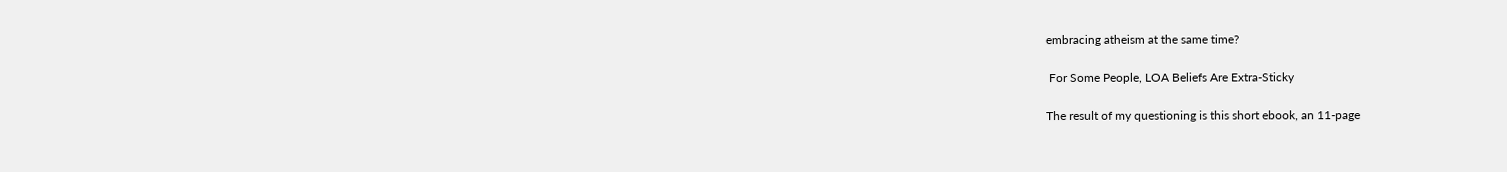embracing atheism at the same time?

 For Some People, LOA Beliefs Are Extra-Sticky

The result of my questioning is this short ebook, an 11-page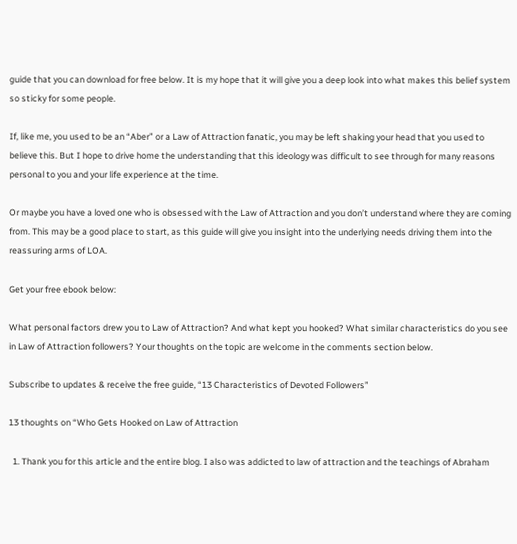guide that you can download for free below. It is my hope that it will give you a deep look into what makes this belief system so sticky for some people.

If, like me, you used to be an “Aber” or a Law of Attraction fanatic, you may be left shaking your head that you used to believe this. But I hope to drive home the understanding that this ideology was difficult to see through for many reasons personal to you and your life experience at the time.

Or maybe you have a loved one who is obsessed with the Law of Attraction and you don’t understand where they are coming from. This may be a good place to start, as this guide will give you insight into the underlying needs driving them into the reassuring arms of LOA.

Get your free ebook below:

What personal factors drew you to Law of Attraction? And what kept you hooked? What similar characteristics do you see in Law of Attraction followers? Your thoughts on the topic are welcome in the comments section below.

Subscribe to updates & receive the free guide, “13 Characteristics of Devoted Followers”

13 thoughts on “Who Gets Hooked on Law of Attraction

  1. Thank you for this article and the entire blog. I also was addicted to law of attraction and the teachings of Abraham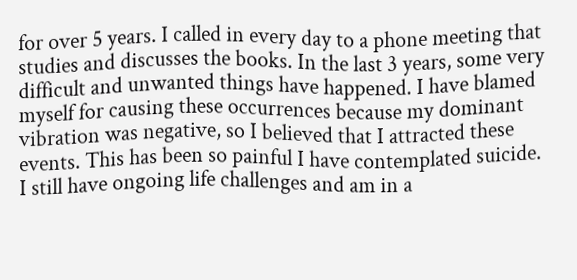for over 5 years. I called in every day to a phone meeting that studies and discusses the books. In the last 3 years, some very difficult and unwanted things have happened. I have blamed myself for causing these occurrences because my dominant vibration was negative, so I believed that I attracted these events. This has been so painful I have contemplated suicide. I still have ongoing life challenges and am in a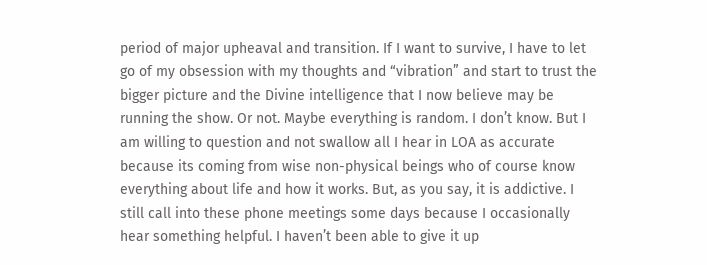period of major upheaval and transition. If I want to survive, I have to let go of my obsession with my thoughts and “vibration” and start to trust the bigger picture and the Divine intelligence that I now believe may be running the show. Or not. Maybe everything is random. I don’t know. But I am willing to question and not swallow all I hear in LOA as accurate because its coming from wise non-physical beings who of course know everything about life and how it works. But, as you say, it is addictive. I still call into these phone meetings some days because I occasionally hear something helpful. I haven’t been able to give it up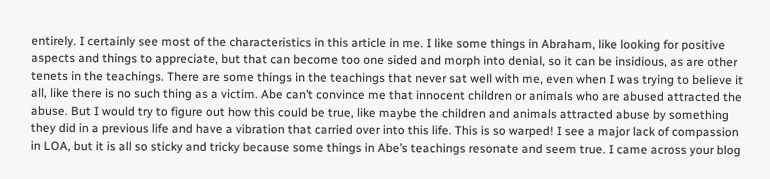entirely. I certainly see most of the characteristics in this article in me. I like some things in Abraham, like looking for positive aspects and things to appreciate, but that can become too one sided and morph into denial, so it can be insidious, as are other tenets in the teachings. There are some things in the teachings that never sat well with me, even when I was trying to believe it all, like there is no such thing as a victim. Abe can’t convince me that innocent children or animals who are abused attracted the abuse. But I would try to figure out how this could be true, like maybe the children and animals attracted abuse by something they did in a previous life and have a vibration that carried over into this life. This is so warped! I see a major lack of compassion in LOA, but it is all so sticky and tricky because some things in Abe’s teachings resonate and seem true. I came across your blog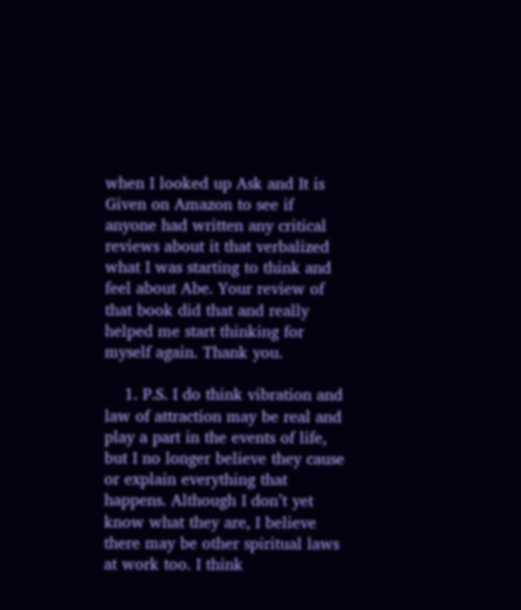when I looked up Ask and It is Given on Amazon to see if anyone had written any critical reviews about it that verbalized what I was starting to think and feel about Abe. Your review of that book did that and really helped me start thinking for myself again. Thank you.

    1. P.S. I do think vibration and law of attraction may be real and play a part in the events of life, but I no longer believe they cause or explain everything that happens. Although I don’t yet know what they are, I believe there may be other spiritual laws at work too. I think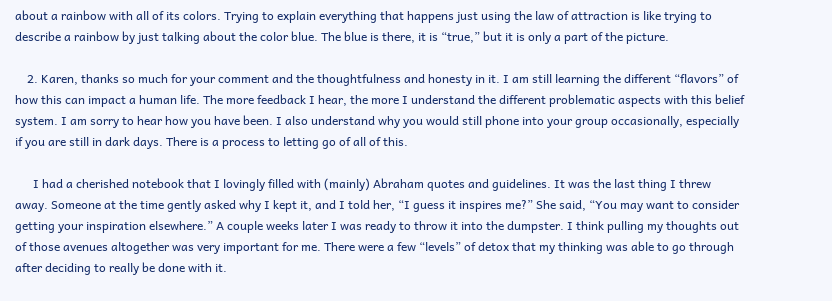about a rainbow with all of its colors. Trying to explain everything that happens just using the law of attraction is like trying to describe a rainbow by just talking about the color blue. The blue is there, it is “true,” but it is only a part of the picture.

    2. Karen, thanks so much for your comment and the thoughtfulness and honesty in it. I am still learning the different “flavors” of how this can impact a human life. The more feedback I hear, the more I understand the different problematic aspects with this belief system. I am sorry to hear how you have been. I also understand why you would still phone into your group occasionally, especially if you are still in dark days. There is a process to letting go of all of this.

      I had a cherished notebook that I lovingly filled with (mainly) Abraham quotes and guidelines. It was the last thing I threw away. Someone at the time gently asked why I kept it, and I told her, “I guess it inspires me?” She said, “You may want to consider getting your inspiration elsewhere.” A couple weeks later I was ready to throw it into the dumpster. I think pulling my thoughts out of those avenues altogether was very important for me. There were a few “levels” of detox that my thinking was able to go through after deciding to really be done with it.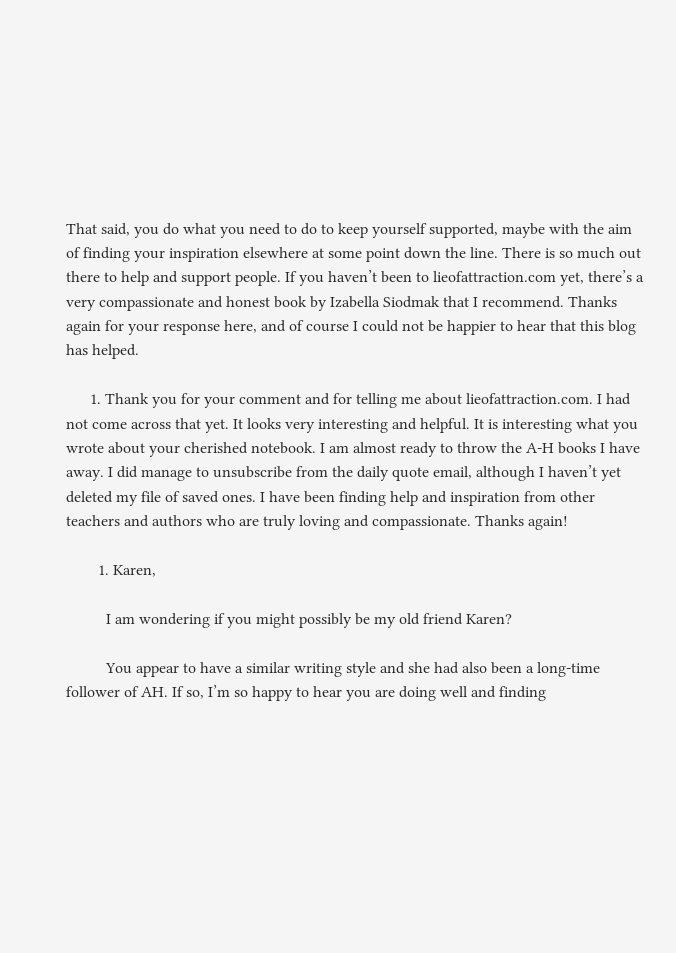That said, you do what you need to do to keep yourself supported, maybe with the aim of finding your inspiration elsewhere at some point down the line. There is so much out there to help and support people. If you haven’t been to lieofattraction.com yet, there’s a very compassionate and honest book by Izabella Siodmak that I recommend. Thanks again for your response here, and of course I could not be happier to hear that this blog has helped.

      1. Thank you for your comment and for telling me about lieofattraction.com. I had not come across that yet. It looks very interesting and helpful. It is interesting what you wrote about your cherished notebook. I am almost ready to throw the A-H books I have away. I did manage to unsubscribe from the daily quote email, although I haven’t yet deleted my file of saved ones. I have been finding help and inspiration from other teachers and authors who are truly loving and compassionate. Thanks again!

        1. Karen,

          I am wondering if you might possibly be my old friend Karen?

          You appear to have a similar writing style and she had also been a long-time follower of AH. If so, I’m so happy to hear you are doing well and finding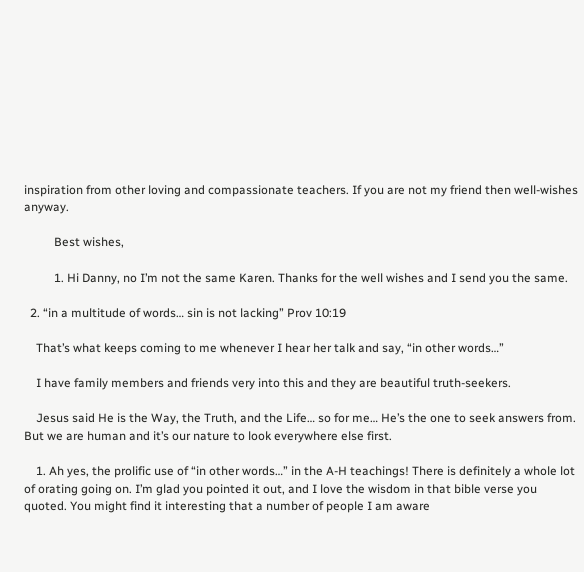inspiration from other loving and compassionate teachers. If you are not my friend then well-wishes anyway.

          Best wishes,

          1. Hi Danny, no I’m not the same Karen. Thanks for the well wishes and I send you the same.

  2. “in a multitude of words… sin is not lacking” Prov 10:19

    That’s what keeps coming to me whenever I hear her talk and say, “in other words…”

    I have family members and friends very into this and they are beautiful truth-seekers.

    Jesus said He is the Way, the Truth, and the Life… so for me… He’s the one to seek answers from. But we are human and it’s our nature to look everywhere else first.

    1. Ah yes, the prolific use of “in other words…” in the A-H teachings! There is definitely a whole lot of orating going on. I’m glad you pointed it out, and I love the wisdom in that bible verse you quoted. You might find it interesting that a number of people I am aware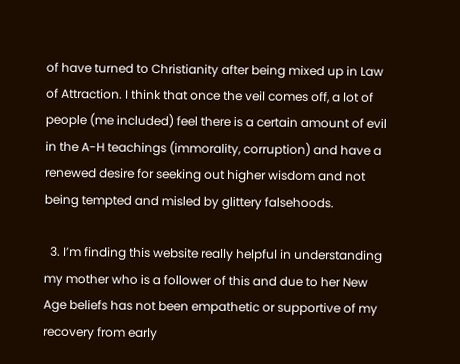of have turned to Christianity after being mixed up in Law of Attraction. I think that once the veil comes off, a lot of people (me included) feel there is a certain amount of evil in the A-H teachings (immorality, corruption) and have a renewed desire for seeking out higher wisdom and not being tempted and misled by glittery falsehoods.

  3. I’m finding this website really helpful in understanding my mother who is a follower of this and due to her New Age beliefs has not been empathetic or supportive of my recovery from early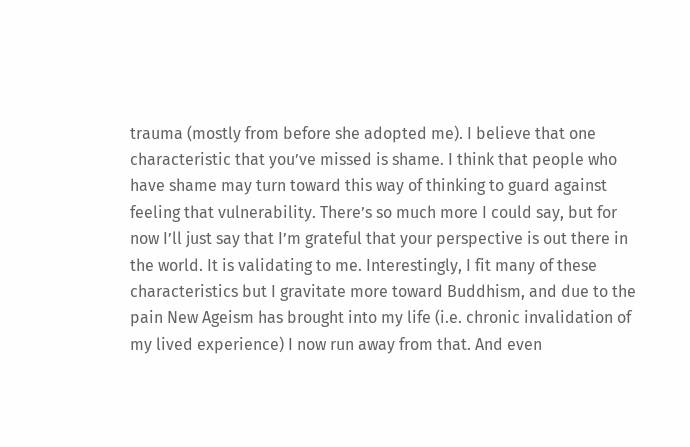trauma (mostly from before she adopted me). I believe that one characteristic that you’ve missed is shame. I think that people who have shame may turn toward this way of thinking to guard against feeling that vulnerability. There’s so much more I could say, but for now I’ll just say that I’m grateful that your perspective is out there in the world. It is validating to me. Interestingly, I fit many of these characteristics but I gravitate more toward Buddhism, and due to the pain New Ageism has brought into my life (i.e. chronic invalidation of my lived experience) I now run away from that. And even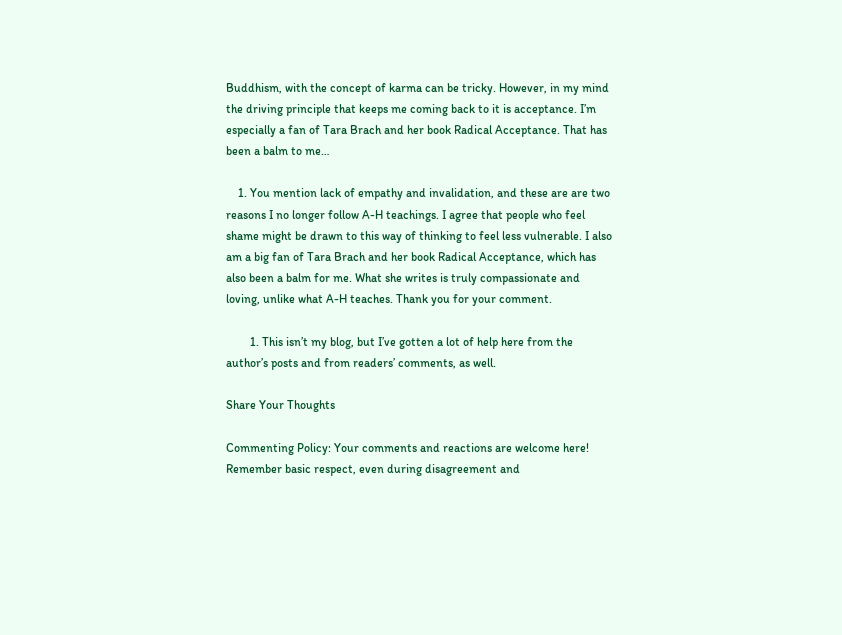Buddhism, with the concept of karma can be tricky. However, in my mind the driving principle that keeps me coming back to it is acceptance. I’m especially a fan of Tara Brach and her book Radical Acceptance. That has been a balm to me…

    1. You mention lack of empathy and invalidation, and these are are two reasons I no longer follow A-H teachings. I agree that people who feel shame might be drawn to this way of thinking to feel less vulnerable. I also am a big fan of Tara Brach and her book Radical Acceptance, which has also been a balm for me. What she writes is truly compassionate and loving, unlike what A-H teaches. Thank you for your comment.

        1. This isn’t my blog, but I’ve gotten a lot of help here from the author’s posts and from readers’ comments, as well.

Share Your Thoughts

Commenting Policy: Your comments and reactions are welcome here! Remember basic respect, even during disagreement and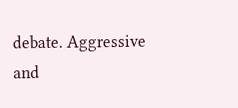debate. Aggressive and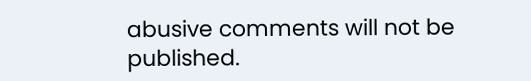abusive comments will not be published.